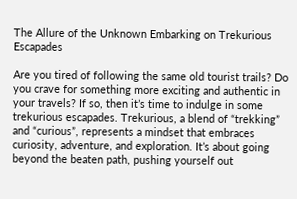The Allure of the Unknown Embarking on Trekurious Escapades

Are you tired of following the same old tourist trails? Do you crave for something more exciting and authentic in your travels? If so, then it’s time to indulge in some trekurious escapades. Trekurious, a blend of “trekking” and “curious”, represents a mindset that embraces curiosity, adventure, and exploration. It’s about going beyond the beaten path, pushing yourself out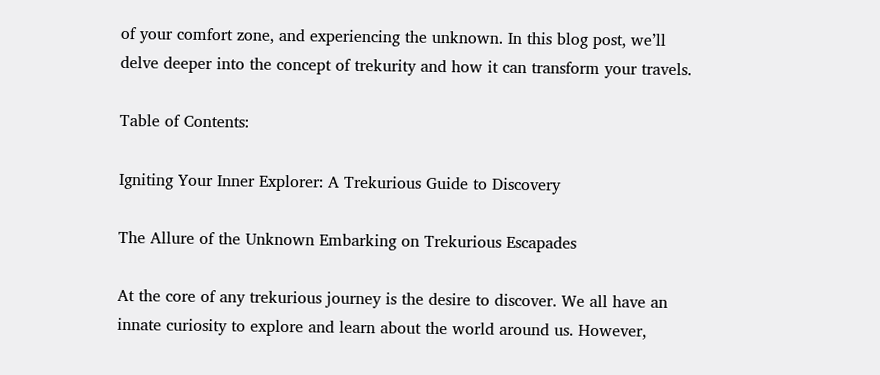of your comfort zone, and experiencing the unknown. In this blog post, we’ll delve deeper into the concept of trekurity and how it can transform your travels.

Table of Contents:

Igniting Your Inner Explorer: A Trekurious Guide to Discovery

The Allure of the Unknown Embarking on Trekurious Escapades

At the core of any trekurious journey is the desire to discover. We all have an innate curiosity to explore and learn about the world around us. However,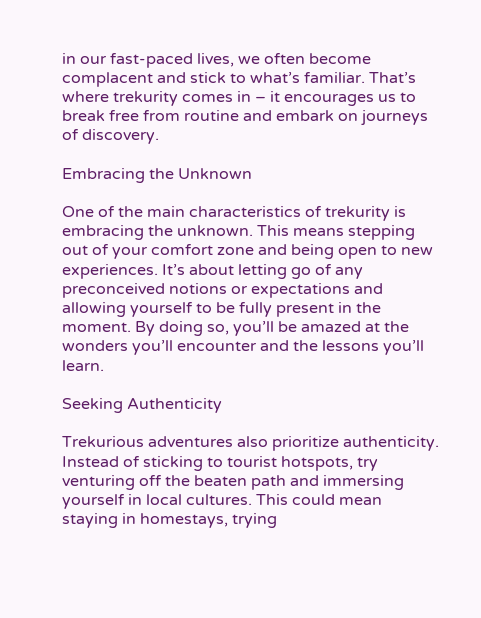in our fast-paced lives, we often become complacent and stick to what’s familiar. That’s where trekurity comes in – it encourages us to break free from routine and embark on journeys of discovery.

Embracing the Unknown

One of the main characteristics of trekurity is embracing the unknown. This means stepping out of your comfort zone and being open to new experiences. It’s about letting go of any preconceived notions or expectations and allowing yourself to be fully present in the moment. By doing so, you’ll be amazed at the wonders you’ll encounter and the lessons you’ll learn.

Seeking Authenticity

Trekurious adventures also prioritize authenticity. Instead of sticking to tourist hotspots, try venturing off the beaten path and immersing yourself in local cultures. This could mean staying in homestays, trying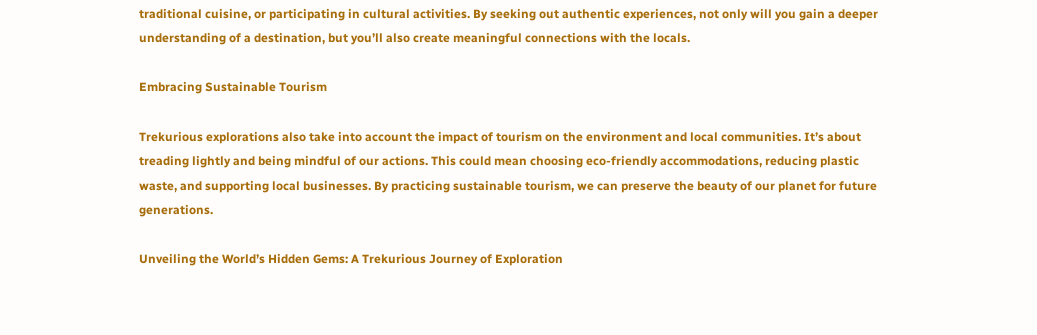traditional cuisine, or participating in cultural activities. By seeking out authentic experiences, not only will you gain a deeper understanding of a destination, but you’ll also create meaningful connections with the locals.

Embracing Sustainable Tourism

Trekurious explorations also take into account the impact of tourism on the environment and local communities. It’s about treading lightly and being mindful of our actions. This could mean choosing eco-friendly accommodations, reducing plastic waste, and supporting local businesses. By practicing sustainable tourism, we can preserve the beauty of our planet for future generations.

Unveiling the World’s Hidden Gems: A Trekurious Journey of Exploration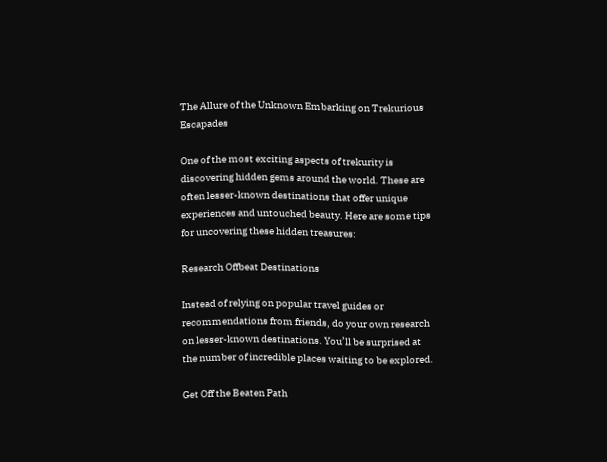The Allure of the Unknown Embarking on Trekurious Escapades

One of the most exciting aspects of trekurity is discovering hidden gems around the world. These are often lesser-known destinations that offer unique experiences and untouched beauty. Here are some tips for uncovering these hidden treasures:

Research Offbeat Destinations

Instead of relying on popular travel guides or recommendations from friends, do your own research on lesser-known destinations. You’ll be surprised at the number of incredible places waiting to be explored.

Get Off the Beaten Path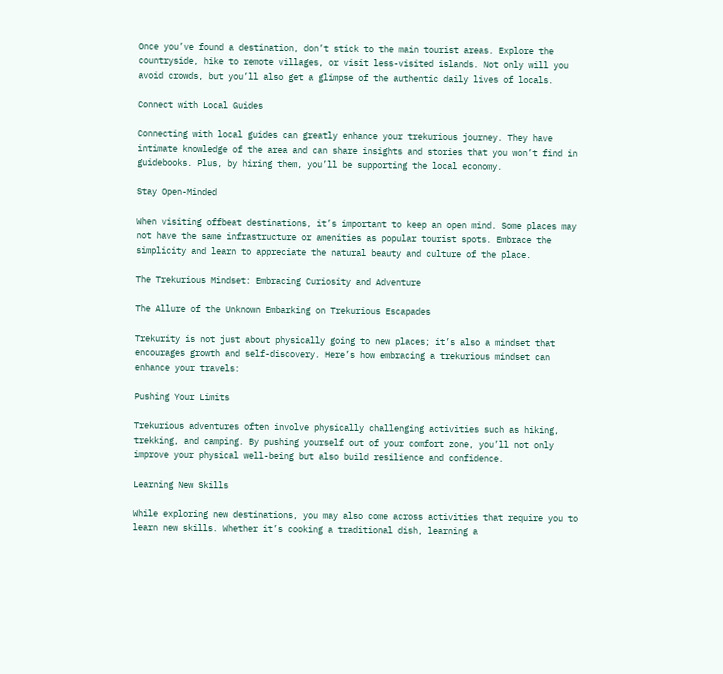Once you’ve found a destination, don’t stick to the main tourist areas. Explore the countryside, hike to remote villages, or visit less-visited islands. Not only will you avoid crowds, but you’ll also get a glimpse of the authentic daily lives of locals.

Connect with Local Guides

Connecting with local guides can greatly enhance your trekurious journey. They have intimate knowledge of the area and can share insights and stories that you won’t find in guidebooks. Plus, by hiring them, you’ll be supporting the local economy.

Stay Open-Minded

When visiting offbeat destinations, it’s important to keep an open mind. Some places may not have the same infrastructure or amenities as popular tourist spots. Embrace the simplicity and learn to appreciate the natural beauty and culture of the place.

The Trekurious Mindset: Embracing Curiosity and Adventure

The Allure of the Unknown Embarking on Trekurious Escapades

Trekurity is not just about physically going to new places; it’s also a mindset that encourages growth and self-discovery. Here’s how embracing a trekurious mindset can enhance your travels:

Pushing Your Limits

Trekurious adventures often involve physically challenging activities such as hiking, trekking, and camping. By pushing yourself out of your comfort zone, you’ll not only improve your physical well-being but also build resilience and confidence.

Learning New Skills

While exploring new destinations, you may also come across activities that require you to learn new skills. Whether it’s cooking a traditional dish, learning a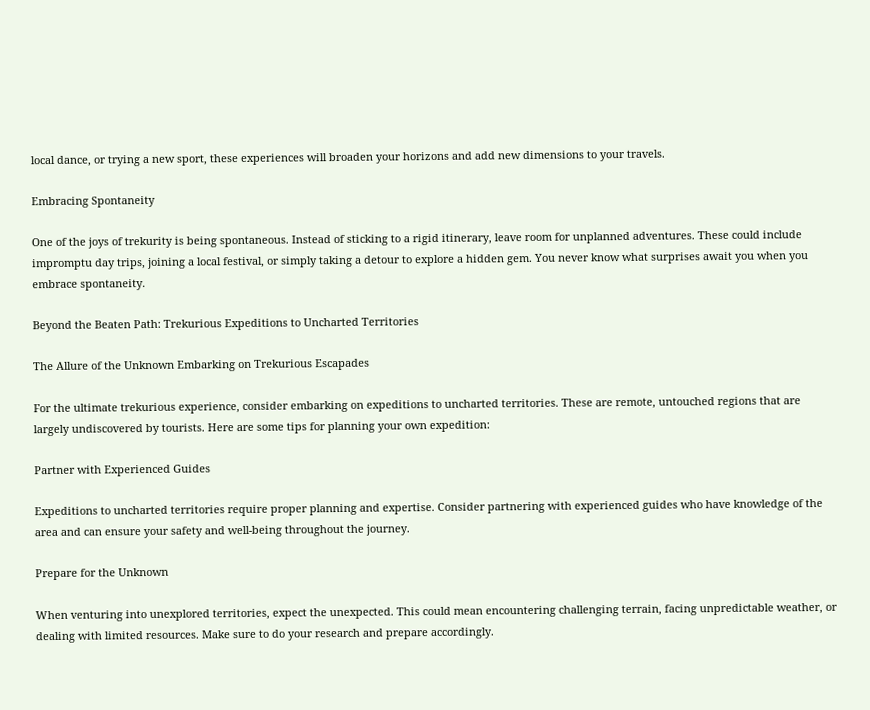local dance, or trying a new sport, these experiences will broaden your horizons and add new dimensions to your travels.

Embracing Spontaneity

One of the joys of trekurity is being spontaneous. Instead of sticking to a rigid itinerary, leave room for unplanned adventures. These could include impromptu day trips, joining a local festival, or simply taking a detour to explore a hidden gem. You never know what surprises await you when you embrace spontaneity.

Beyond the Beaten Path: Trekurious Expeditions to Uncharted Territories

The Allure of the Unknown Embarking on Trekurious Escapades

For the ultimate trekurious experience, consider embarking on expeditions to uncharted territories. These are remote, untouched regions that are largely undiscovered by tourists. Here are some tips for planning your own expedition:

Partner with Experienced Guides

Expeditions to uncharted territories require proper planning and expertise. Consider partnering with experienced guides who have knowledge of the area and can ensure your safety and well-being throughout the journey.

Prepare for the Unknown

When venturing into unexplored territories, expect the unexpected. This could mean encountering challenging terrain, facing unpredictable weather, or dealing with limited resources. Make sure to do your research and prepare accordingly.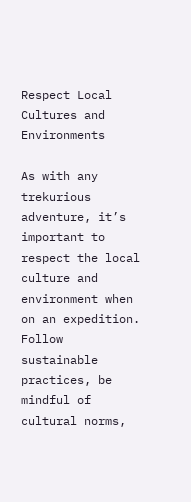Respect Local Cultures and Environments

As with any trekurious adventure, it’s important to respect the local culture and environment when on an expedition. Follow sustainable practices, be mindful of cultural norms,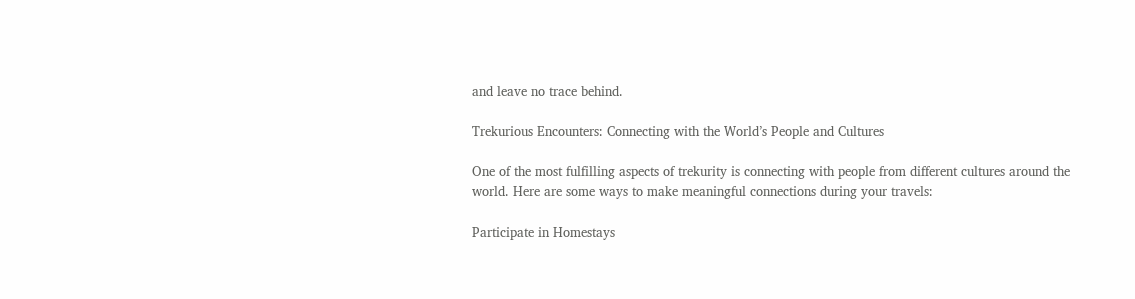and leave no trace behind.

Trekurious Encounters: Connecting with the World’s People and Cultures

One of the most fulfilling aspects of trekurity is connecting with people from different cultures around the world. Here are some ways to make meaningful connections during your travels:

Participate in Homestays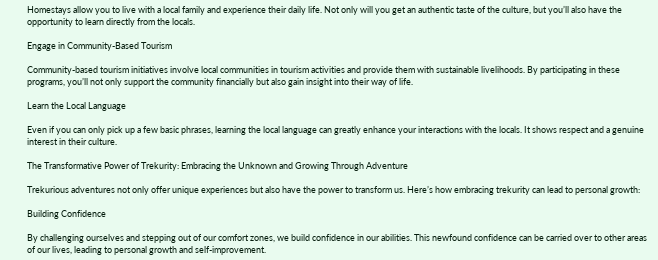Homestays allow you to live with a local family and experience their daily life. Not only will you get an authentic taste of the culture, but you’ll also have the opportunity to learn directly from the locals.

Engage in Community-Based Tourism

Community-based tourism initiatives involve local communities in tourism activities and provide them with sustainable livelihoods. By participating in these programs, you’ll not only support the community financially but also gain insight into their way of life.

Learn the Local Language

Even if you can only pick up a few basic phrases, learning the local language can greatly enhance your interactions with the locals. It shows respect and a genuine interest in their culture.

The Transformative Power of Trekurity: Embracing the Unknown and Growing Through Adventure

Trekurious adventures not only offer unique experiences but also have the power to transform us. Here’s how embracing trekurity can lead to personal growth:

Building Confidence

By challenging ourselves and stepping out of our comfort zones, we build confidence in our abilities. This newfound confidence can be carried over to other areas of our lives, leading to personal growth and self-improvement.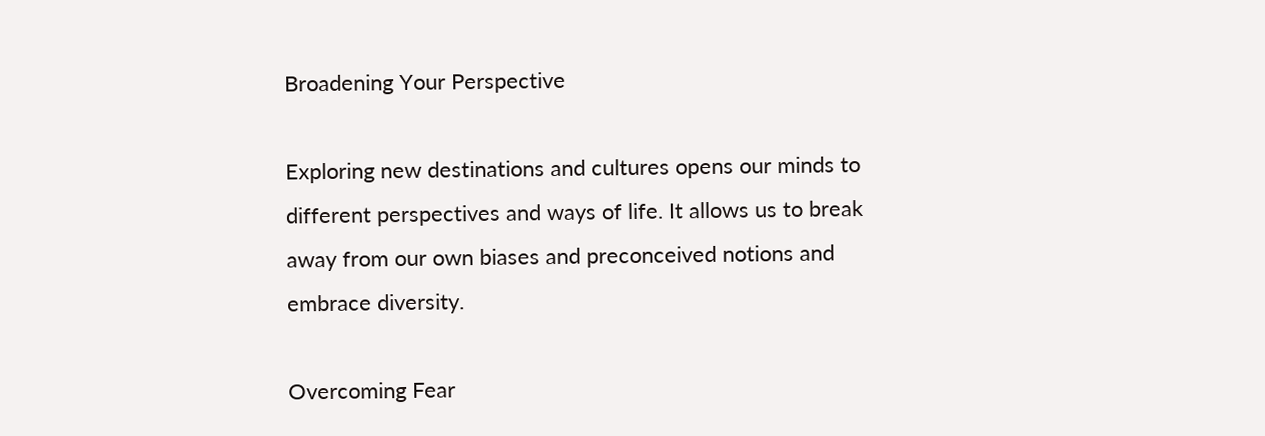Broadening Your Perspective

Exploring new destinations and cultures opens our minds to different perspectives and ways of life. It allows us to break away from our own biases and preconceived notions and embrace diversity.

Overcoming Fear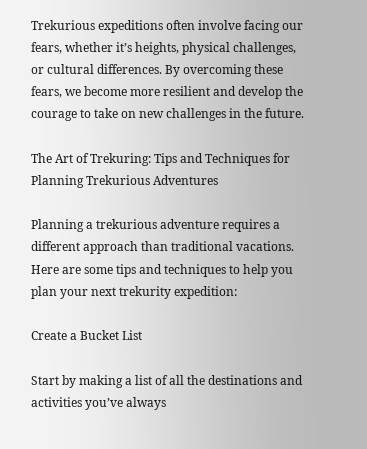Trekurious expeditions often involve facing our fears, whether it’s heights, physical challenges, or cultural differences. By overcoming these fears, we become more resilient and develop the courage to take on new challenges in the future.

The Art of Trekuring: Tips and Techniques for Planning Trekurious Adventures

Planning a trekurious adventure requires a different approach than traditional vacations. Here are some tips and techniques to help you plan your next trekurity expedition:

Create a Bucket List

Start by making a list of all the destinations and activities you’ve always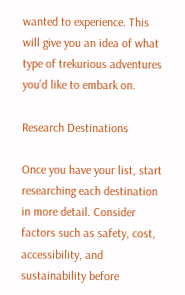wanted to experience. This will give you an idea of what type of trekurious adventures you’d like to embark on.

Research Destinations

Once you have your list, start researching each destination in more detail. Consider factors such as safety, cost, accessibility, and sustainability before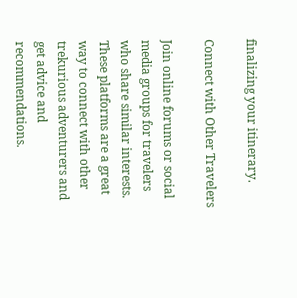finalizing your itinerary.

Connect with Other Travelers

Join online forums or social media groups for travelers who share similar interests. These platforms are a great way to connect with other trekurious adventurers and get advice and recommendations.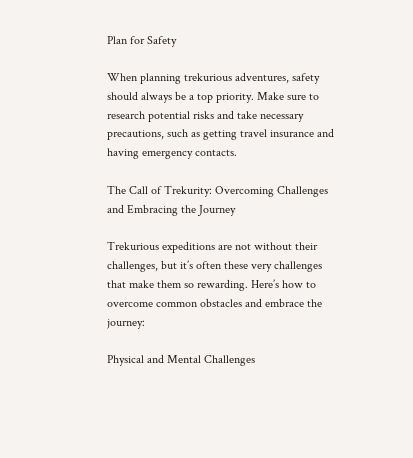Plan for Safety

When planning trekurious adventures, safety should always be a top priority. Make sure to research potential risks and take necessary precautions, such as getting travel insurance and having emergency contacts.

The Call of Trekurity: Overcoming Challenges and Embracing the Journey

Trekurious expeditions are not without their challenges, but it’s often these very challenges that make them so rewarding. Here’s how to overcome common obstacles and embrace the journey:

Physical and Mental Challenges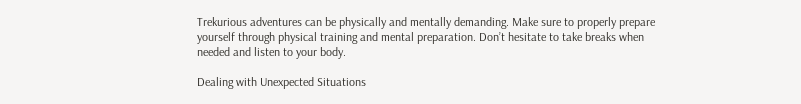Trekurious adventures can be physically and mentally demanding. Make sure to properly prepare yourself through physical training and mental preparation. Don’t hesitate to take breaks when needed and listen to your body.

Dealing with Unexpected Situations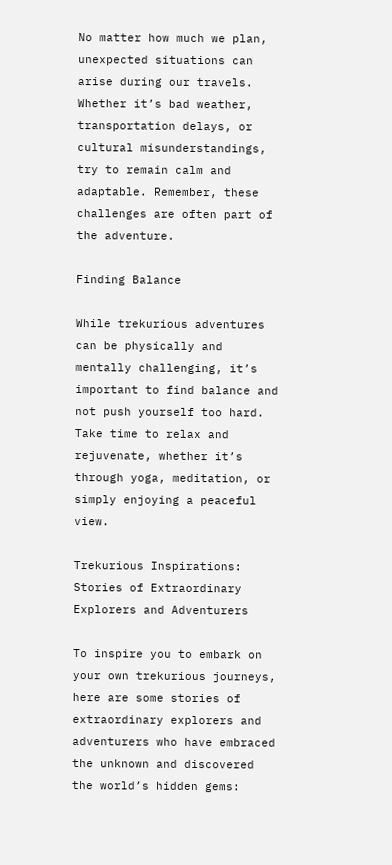No matter how much we plan, unexpected situations can arise during our travels. Whether it’s bad weather, transportation delays, or cultural misunderstandings, try to remain calm and adaptable. Remember, these challenges are often part of the adventure.

Finding Balance

While trekurious adventures can be physically and mentally challenging, it’s important to find balance and not push yourself too hard. Take time to relax and rejuvenate, whether it’s through yoga, meditation, or simply enjoying a peaceful view.

Trekurious Inspirations: Stories of Extraordinary Explorers and Adventurers

To inspire you to embark on your own trekurious journeys, here are some stories of extraordinary explorers and adventurers who have embraced the unknown and discovered the world’s hidden gems: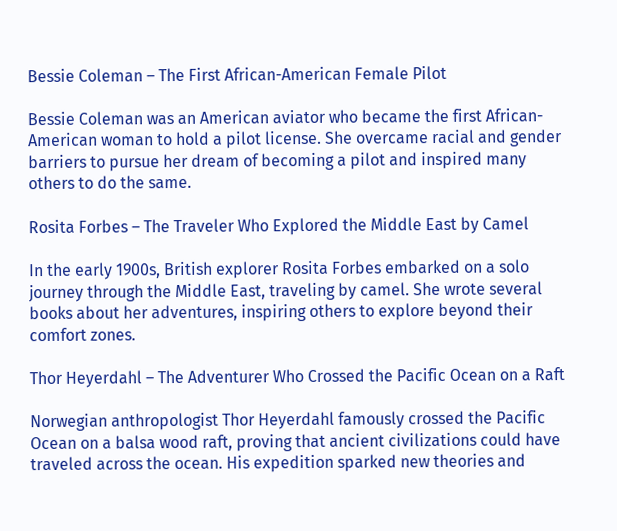Bessie Coleman – The First African-American Female Pilot

Bessie Coleman was an American aviator who became the first African-American woman to hold a pilot license. She overcame racial and gender barriers to pursue her dream of becoming a pilot and inspired many others to do the same.

Rosita Forbes – The Traveler Who Explored the Middle East by Camel

In the early 1900s, British explorer Rosita Forbes embarked on a solo journey through the Middle East, traveling by camel. She wrote several books about her adventures, inspiring others to explore beyond their comfort zones.

Thor Heyerdahl – The Adventurer Who Crossed the Pacific Ocean on a Raft

Norwegian anthropologist Thor Heyerdahl famously crossed the Pacific Ocean on a balsa wood raft, proving that ancient civilizations could have traveled across the ocean. His expedition sparked new theories and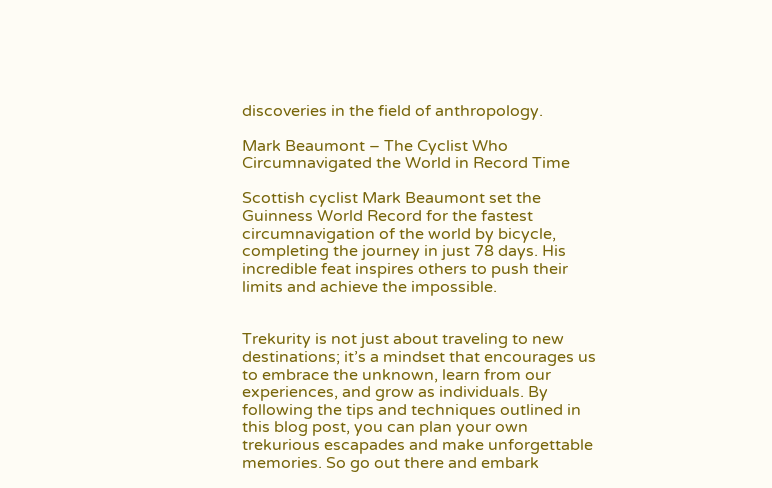discoveries in the field of anthropology.

Mark Beaumont – The Cyclist Who Circumnavigated the World in Record Time

Scottish cyclist Mark Beaumont set the Guinness World Record for the fastest circumnavigation of the world by bicycle, completing the journey in just 78 days. His incredible feat inspires others to push their limits and achieve the impossible.


Trekurity is not just about traveling to new destinations; it’s a mindset that encourages us to embrace the unknown, learn from our experiences, and grow as individuals. By following the tips and techniques outlined in this blog post, you can plan your own trekurious escapades and make unforgettable memories. So go out there and embark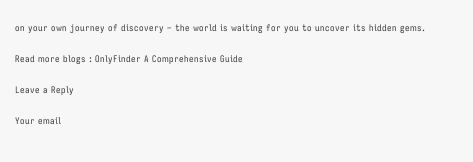on your own journey of discovery – the world is waiting for you to uncover its hidden gems.

Read more blogs : OnlyFinder A Comprehensive Guide

Leave a Reply

Your email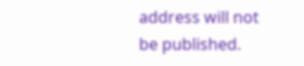address will not be published.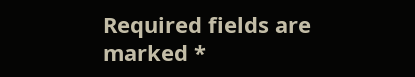Required fields are marked *